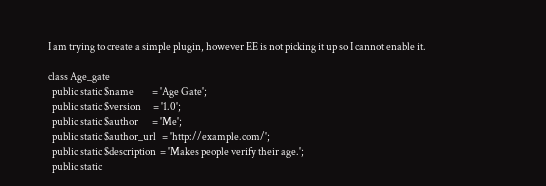I am trying to create a simple plugin, however EE is not picking it up so I cannot enable it.

class Age_gate
  public static $name         = 'Age Gate';
  public static $version      = '1.0';
  public static $author       = 'Me';
  public static $author_url   = 'http://example.com/';
  public static $description  = 'Makes people verify their age.';
  public static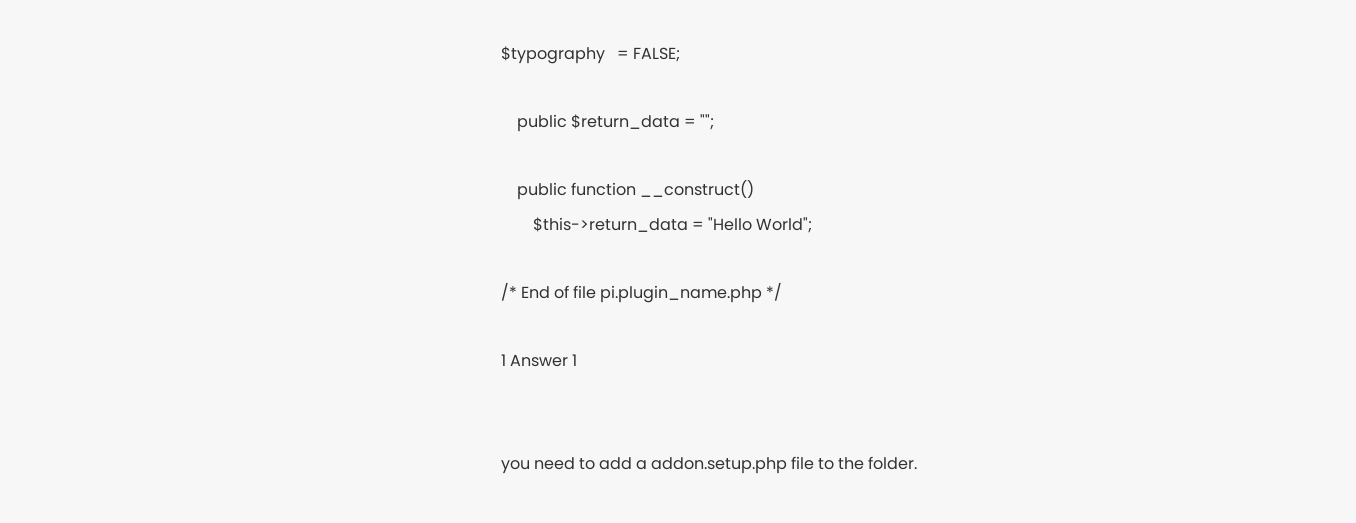$typography   = FALSE;

    public $return_data = "";

    public function __construct()
        $this->return_data = "Hello World";

/* End of file pi.plugin_name.php */

1 Answer 1


you need to add a addon.setup.php file to the folder.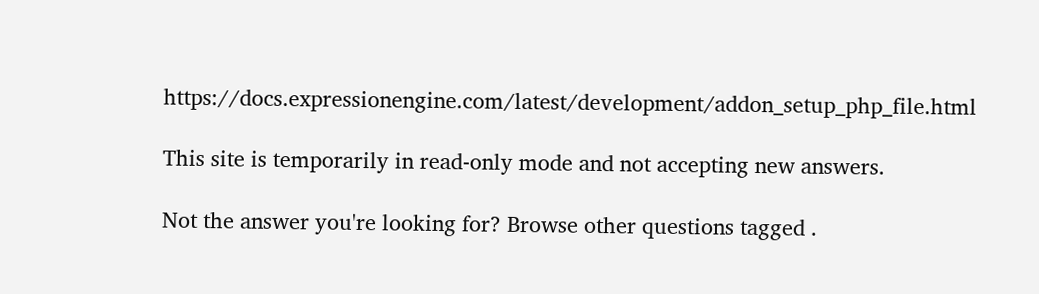https://docs.expressionengine.com/latest/development/addon_setup_php_file.html

This site is temporarily in read-only mode and not accepting new answers.

Not the answer you're looking for? Browse other questions tagged .